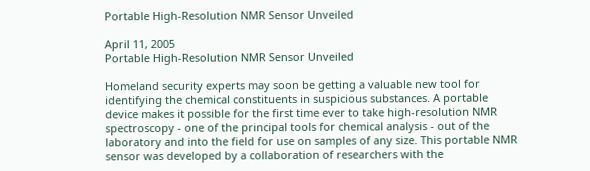Portable High-Resolution NMR Sensor Unveiled

April 11, 2005
Portable High-Resolution NMR Sensor Unveiled

Homeland security experts may soon be getting a valuable new tool for identifying the chemical constituents in suspicious substances. A portable device makes it possible for the first time ever to take high-resolution NMR spectroscopy - one of the principal tools for chemical analysis - out of the laboratory and into the field for use on samples of any size. This portable NMR sensor was developed by a collaboration of researchers with the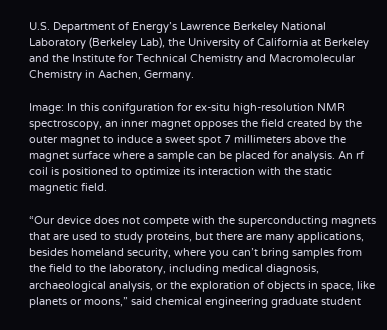U.S. Department of Energy’s Lawrence Berkeley National Laboratory (Berkeley Lab), the University of California at Berkeley and the Institute for Technical Chemistry and Macromolecular Chemistry in Aachen, Germany.

Image: In this conifguration for ex-situ high-resolution NMR spectroscopy, an inner magnet opposes the field created by the outer magnet to induce a sweet spot 7 millimeters above the magnet surface where a sample can be placed for analysis. An rf coil is positioned to optimize its interaction with the static magnetic field.

“Our device does not compete with the superconducting magnets that are used to study proteins, but there are many applications, besides homeland security, where you can’t bring samples from the field to the laboratory, including medical diagnosis, archaeological analysis, or the exploration of objects in space, like planets or moons,” said chemical engineering graduate student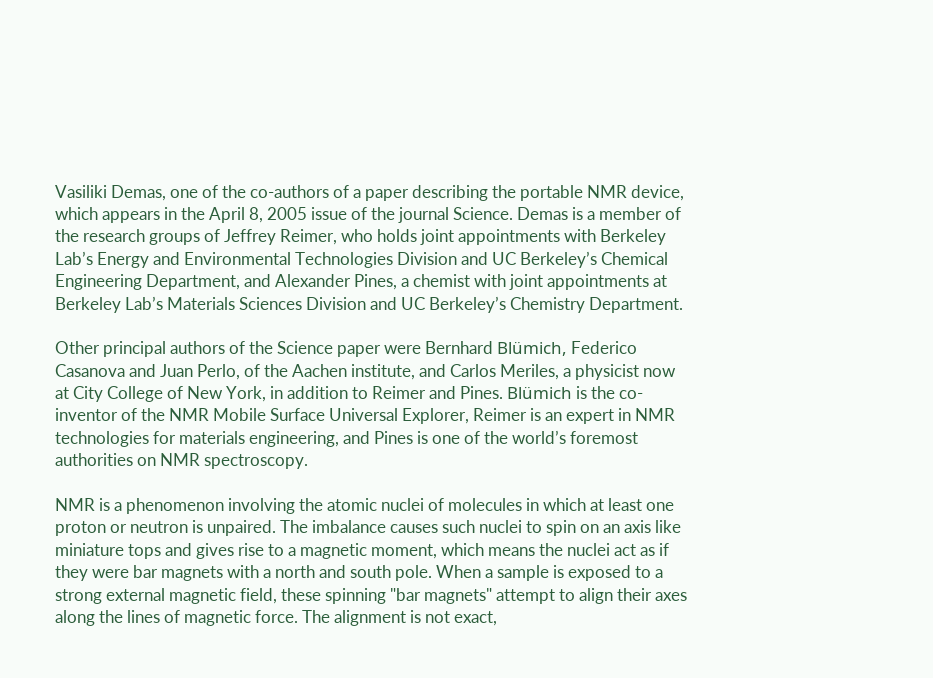Vasiliki Demas, one of the co-authors of a paper describing the portable NMR device, which appears in the April 8, 2005 issue of the journal Science. Demas is a member of the research groups of Jeffrey Reimer, who holds joint appointments with Berkeley Lab’s Energy and Environmental Technologies Division and UC Berkeley’s Chemical Engineering Department, and Alexander Pines, a chemist with joint appointments at Berkeley Lab’s Materials Sciences Division and UC Berkeley’s Chemistry Department.

Other principal authors of the Science paper were Bernhard Blümich, Federico Casanova and Juan Perlo, of the Aachen institute, and Carlos Meriles, a physicist now at City College of New York, in addition to Reimer and Pines. Blümich is the co-inventor of the NMR Mobile Surface Universal Explorer, Reimer is an expert in NMR technologies for materials engineering, and Pines is one of the world’s foremost authorities on NMR spectroscopy.

NMR is a phenomenon involving the atomic nuclei of molecules in which at least one proton or neutron is unpaired. The imbalance causes such nuclei to spin on an axis like miniature tops and gives rise to a magnetic moment, which means the nuclei act as if they were bar magnets with a north and south pole. When a sample is exposed to a strong external magnetic field, these spinning "bar magnets" attempt to align their axes along the lines of magnetic force. The alignment is not exact,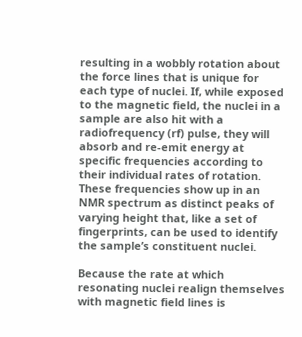resulting in a wobbly rotation about the force lines that is unique for each type of nuclei. If, while exposed to the magnetic field, the nuclei in a sample are also hit with a radiofrequency (rf) pulse, they will absorb and re-emit energy at specific frequencies according to their individual rates of rotation. These frequencies show up in an NMR spectrum as distinct peaks of varying height that, like a set of fingerprints, can be used to identify the sample’s constituent nuclei.

Because the rate at which resonating nuclei realign themselves with magnetic field lines is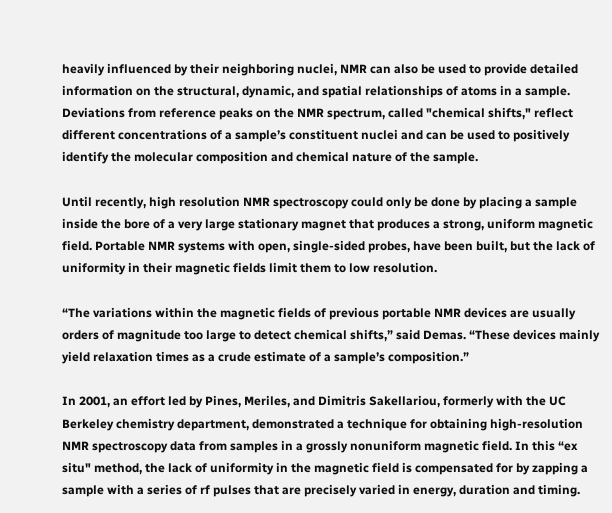heavily influenced by their neighboring nuclei, NMR can also be used to provide detailed information on the structural, dynamic, and spatial relationships of atoms in a sample. Deviations from reference peaks on the NMR spectrum, called "chemical shifts," reflect different concentrations of a sample’s constituent nuclei and can be used to positively identify the molecular composition and chemical nature of the sample.

Until recently, high resolution NMR spectroscopy could only be done by placing a sample inside the bore of a very large stationary magnet that produces a strong, uniform magnetic field. Portable NMR systems with open, single-sided probes, have been built, but the lack of uniformity in their magnetic fields limit them to low resolution.

“The variations within the magnetic fields of previous portable NMR devices are usually orders of magnitude too large to detect chemical shifts,” said Demas. “These devices mainly yield relaxation times as a crude estimate of a sample’s composition.”

In 2001, an effort led by Pines, Meriles, and Dimitris Sakellariou, formerly with the UC Berkeley chemistry department, demonstrated a technique for obtaining high-resolution NMR spectroscopy data from samples in a grossly nonuniform magnetic field. In this “ex situ" method, the lack of uniformity in the magnetic field is compensated for by zapping a sample with a series of rf pulses that are precisely varied in energy, duration and timing.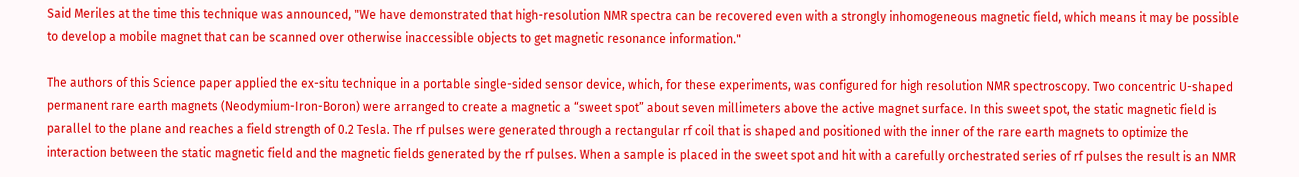Said Meriles at the time this technique was announced, "We have demonstrated that high-resolution NMR spectra can be recovered even with a strongly inhomogeneous magnetic field, which means it may be possible to develop a mobile magnet that can be scanned over otherwise inaccessible objects to get magnetic resonance information."

The authors of this Science paper applied the ex-situ technique in a portable single-sided sensor device, which, for these experiments, was configured for high resolution NMR spectroscopy. Two concentric U-shaped permanent rare earth magnets (Neodymium-Iron-Boron) were arranged to create a magnetic a “sweet spot” about seven millimeters above the active magnet surface. In this sweet spot, the static magnetic field is parallel to the plane and reaches a field strength of 0.2 Tesla. The rf pulses were generated through a rectangular rf coil that is shaped and positioned with the inner of the rare earth magnets to optimize the interaction between the static magnetic field and the magnetic fields generated by the rf pulses. When a sample is placed in the sweet spot and hit with a carefully orchestrated series of rf pulses the result is an NMR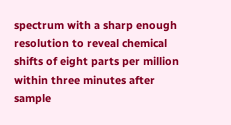spectrum with a sharp enough resolution to reveal chemical shifts of eight parts per million within three minutes after sample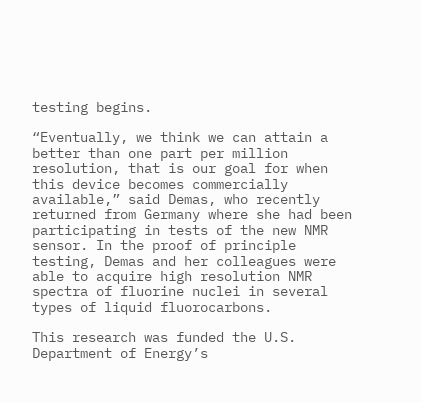testing begins.

“Eventually, we think we can attain a better than one part per million resolution, that is our goal for when this device becomes commercially available,” said Demas, who recently returned from Germany where she had been participating in tests of the new NMR sensor. In the proof of principle testing, Demas and her colleagues were able to acquire high resolution NMR spectra of fluorine nuclei in several types of liquid fluorocarbons.

This research was funded the U.S. Department of Energy’s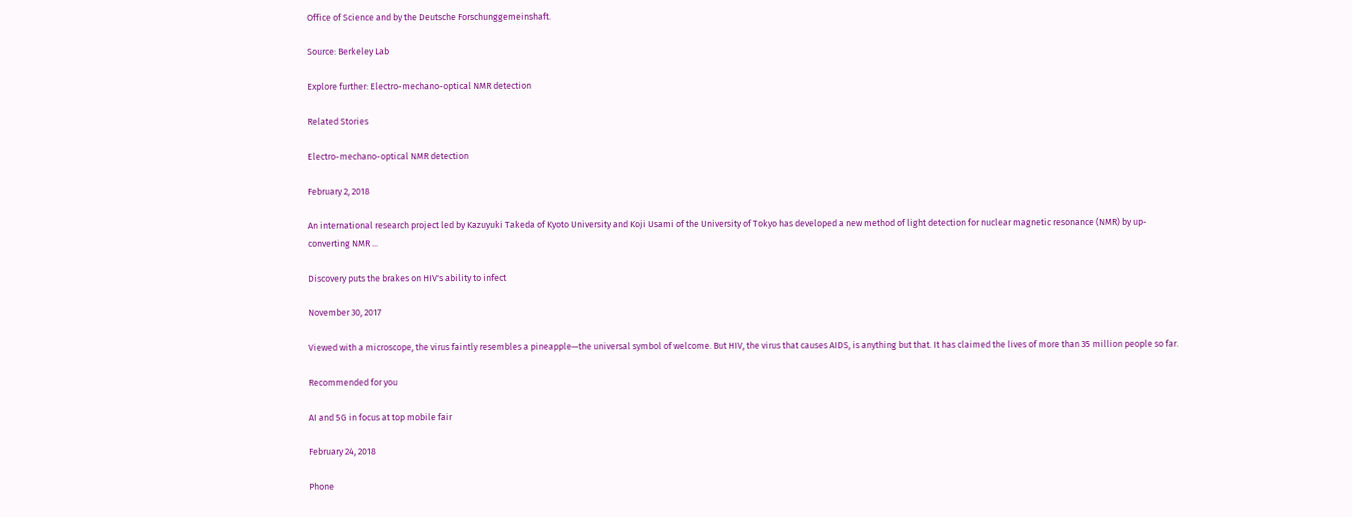Office of Science and by the Deutsche Forschunggemeinshaft.

Source: Berkeley Lab

Explore further: Electro-mechano-optical NMR detection

Related Stories

Electro-mechano-optical NMR detection

February 2, 2018

An international research project led by Kazuyuki Takeda of Kyoto University and Koji Usami of the University of Tokyo has developed a new method of light detection for nuclear magnetic resonance (NMR) by up-converting NMR ...

Discovery puts the brakes on HIV's ability to infect

November 30, 2017

Viewed with a microscope, the virus faintly resembles a pineapple—the universal symbol of welcome. But HIV, the virus that causes AIDS, is anything but that. It has claimed the lives of more than 35 million people so far.

Recommended for you

AI and 5G in focus at top mobile fair

February 24, 2018

Phone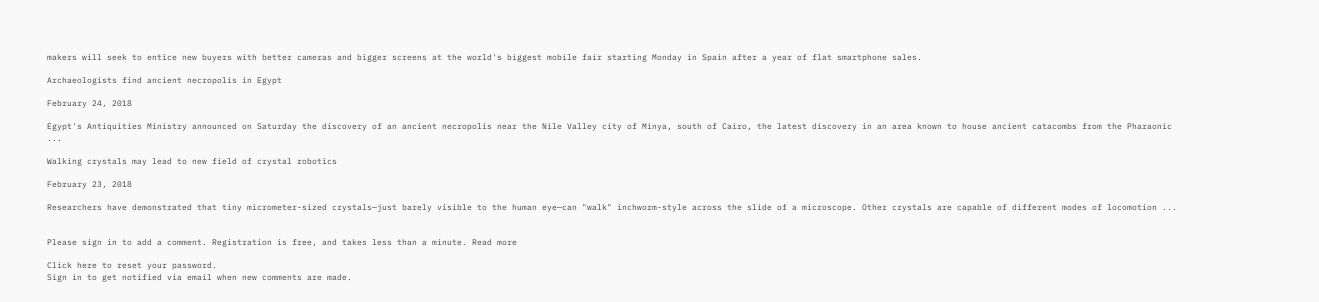makers will seek to entice new buyers with better cameras and bigger screens at the world's biggest mobile fair starting Monday in Spain after a year of flat smartphone sales.

Archaeologists find ancient necropolis in Egypt

February 24, 2018

Egypt's Antiquities Ministry announced on Saturday the discovery of an ancient necropolis near the Nile Valley city of Minya, south of Cairo, the latest discovery in an area known to house ancient catacombs from the Pharaonic ...

Walking crystals may lead to new field of crystal robotics

February 23, 2018

Researchers have demonstrated that tiny micrometer-sized crystals—just barely visible to the human eye—can "walk" inchworm-style across the slide of a microscope. Other crystals are capable of different modes of locomotion ...


Please sign in to add a comment. Registration is free, and takes less than a minute. Read more

Click here to reset your password.
Sign in to get notified via email when new comments are made.